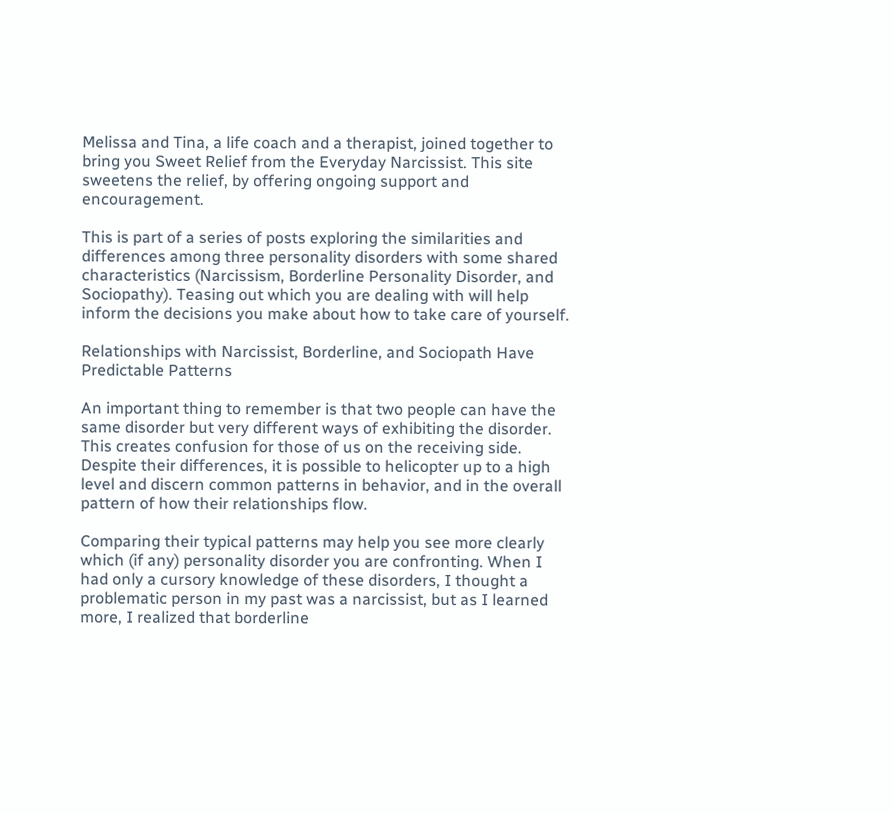Melissa and Tina, a life coach and a therapist, joined together to bring you Sweet Relief from the Everyday Narcissist. This site sweetens the relief, by offering ongoing support and encouragement.

This is part of a series of posts exploring the similarities and differences among three personality disorders with some shared characteristics (Narcissism, Borderline Personality Disorder, and Sociopathy). Teasing out which you are dealing with will help inform the decisions you make about how to take care of yourself.

Relationships with Narcissist, Borderline, and Sociopath Have Predictable Patterns

An important thing to remember is that two people can have the same disorder but very different ways of exhibiting the disorder. This creates confusion for those of us on the receiving side. Despite their differences, it is possible to helicopter up to a high level and discern common patterns in behavior, and in the overall pattern of how their relationships flow.

Comparing their typical patterns may help you see more clearly which (if any) personality disorder you are confronting. When I had only a cursory knowledge of these disorders, I thought a problematic person in my past was a narcissist, but as I learned more, I realized that borderline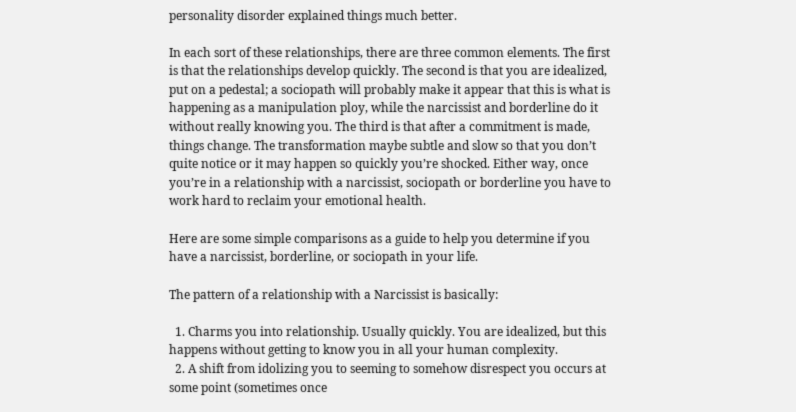personality disorder explained things much better.

In each sort of these relationships, there are three common elements. The first is that the relationships develop quickly. The second is that you are idealized, put on a pedestal; a sociopath will probably make it appear that this is what is happening as a manipulation ploy, while the narcissist and borderline do it without really knowing you. The third is that after a commitment is made, things change. The transformation maybe subtle and slow so that you don’t quite notice or it may happen so quickly you’re shocked. Either way, once you’re in a relationship with a narcissist, sociopath or borderline you have to work hard to reclaim your emotional health.

Here are some simple comparisons as a guide to help you determine if you have a narcissist, borderline, or sociopath in your life.

The pattern of a relationship with a Narcissist is basically:

  1. Charms you into relationship. Usually quickly. You are idealized, but this happens without getting to know you in all your human complexity.
  2. A shift from idolizing you to seeming to somehow disrespect you occurs at some point (sometimes once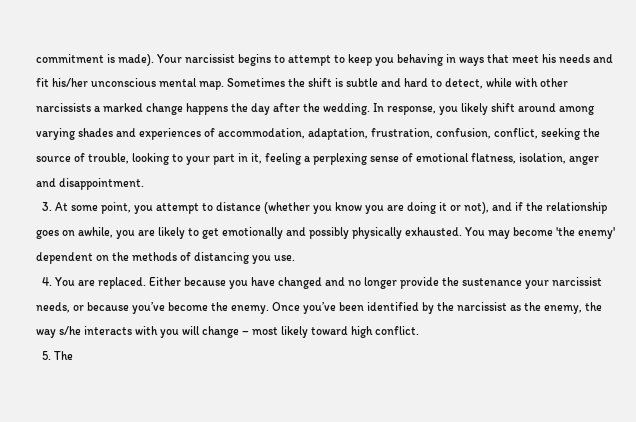commitment is made). Your narcissist begins to attempt to keep you behaving in ways that meet his needs and fit his/her unconscious mental map. Sometimes the shift is subtle and hard to detect, while with other narcissists a marked change happens the day after the wedding. In response, you likely shift around among varying shades and experiences of accommodation, adaptation, frustration, confusion, conflict, seeking the source of trouble, looking to your part in it, feeling a perplexing sense of emotional flatness, isolation, anger and disappointment.
  3. At some point, you attempt to distance (whether you know you are doing it or not), and if the relationship goes on awhile, you are likely to get emotionally and possibly physically exhausted. You may become 'the enemy' dependent on the methods of distancing you use.
  4. You are replaced. Either because you have changed and no longer provide the sustenance your narcissist needs, or because you’ve become the enemy. Once you’ve been identified by the narcissist as the enemy, the way s/he interacts with you will change – most likely toward high conflict.
  5. The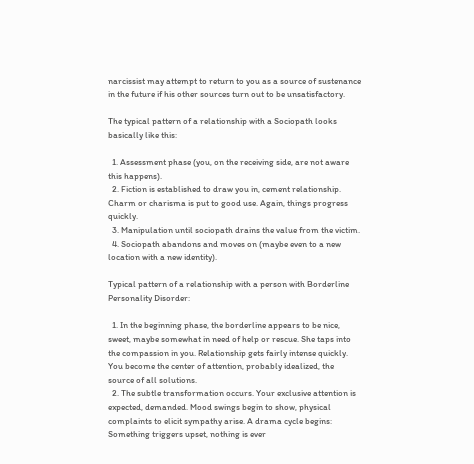narcissist may attempt to return to you as a source of sustenance in the future if his other sources turn out to be unsatisfactory.

The typical pattern of a relationship with a Sociopath looks basically like this:

  1. Assessment phase (you, on the receiving side, are not aware this happens).
  2. Fiction is established to draw you in, cement relationship. Charm or charisma is put to good use. Again, things progress quickly.
  3. Manipulation until sociopath drains the value from the victim.
  4. Sociopath abandons and moves on (maybe even to a new location with a new identity).

Typical pattern of a relationship with a person with Borderline Personality Disorder:

  1. In the beginning phase, the borderline appears to be nice, sweet, maybe somewhat in need of help or rescue. She taps into the compassion in you. Relationship gets fairly intense quickly. You become the center of attention, probably idealized, the source of all solutions.
  2. The subtle transformation occurs. Your exclusive attention is expected, demanded. Mood swings begin to show, physical complaints to elicit sympathy arise. A drama cycle begins: Something triggers upset, nothing is ever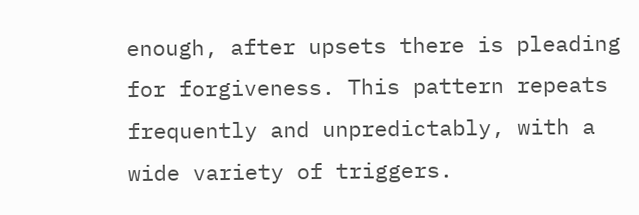enough, after upsets there is pleading for forgiveness. This pattern repeats frequently and unpredictably, with a wide variety of triggers.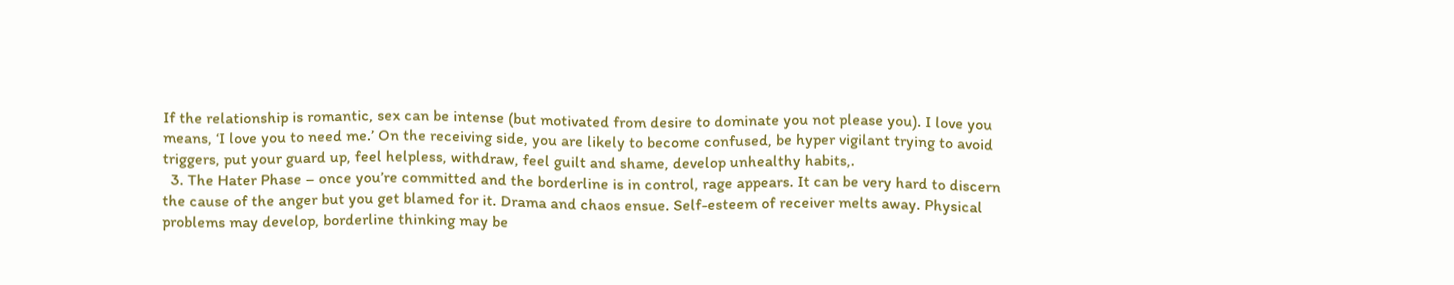If the relationship is romantic, sex can be intense (but motivated from desire to dominate you not please you). I love you means, ‘I love you to need me.’ On the receiving side, you are likely to become confused, be hyper vigilant trying to avoid triggers, put your guard up, feel helpless, withdraw, feel guilt and shame, develop unhealthy habits,.
  3. The Hater Phase – once you’re committed and the borderline is in control, rage appears. It can be very hard to discern the cause of the anger but you get blamed for it. Drama and chaos ensue. Self-esteem of receiver melts away. Physical problems may develop, borderline thinking may be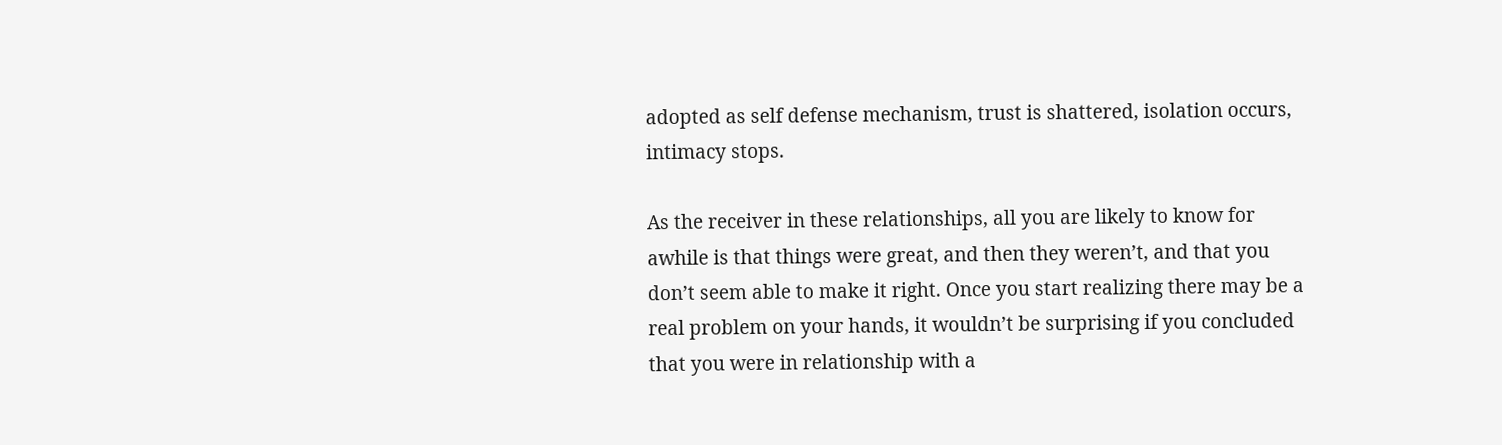adopted as self defense mechanism, trust is shattered, isolation occurs, intimacy stops.

As the receiver in these relationships, all you are likely to know for awhile is that things were great, and then they weren’t, and that you don’t seem able to make it right. Once you start realizing there may be a real problem on your hands, it wouldn’t be surprising if you concluded that you were in relationship with a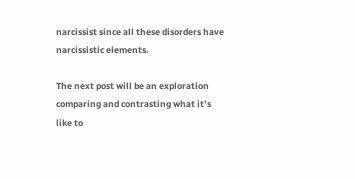narcissist since all these disorders have narcissistic elements.

The next post will be an exploration comparing and contrasting what it’s like to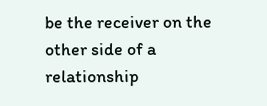be the receiver on the other side of a relationship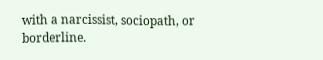with a narcissist, sociopath, or borderline.